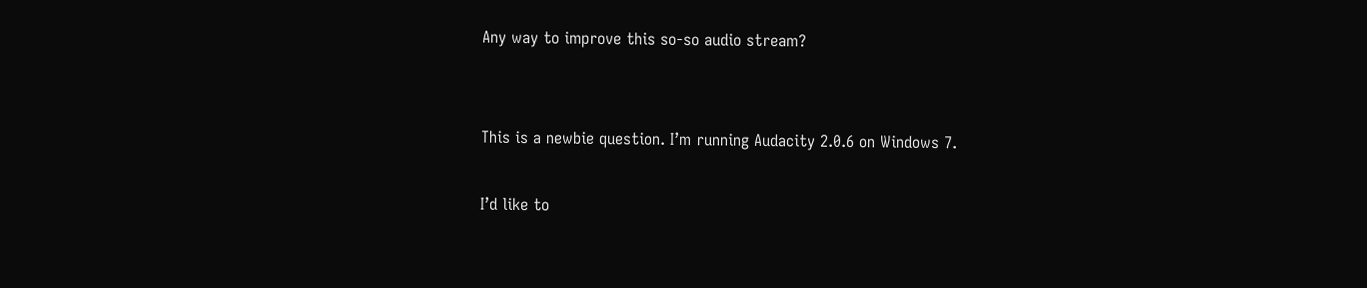Any way to improve this so-so audio stream?


This is a newbie question. I’m running Audacity 2.0.6 on Windows 7.

I’d like to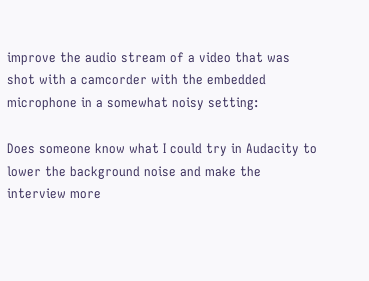improve the audio stream of a video that was shot with a camcorder with the embedded microphone in a somewhat noisy setting:

Does someone know what I could try in Audacity to lower the background noise and make the interview more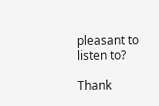pleasant to listen to?

Thank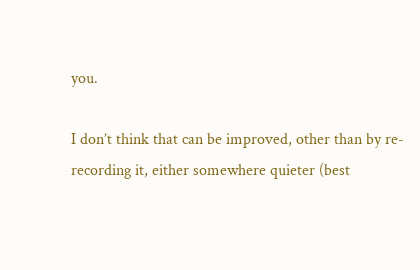you.

I don’t think that can be improved, other than by re-recording it, either somewhere quieter (best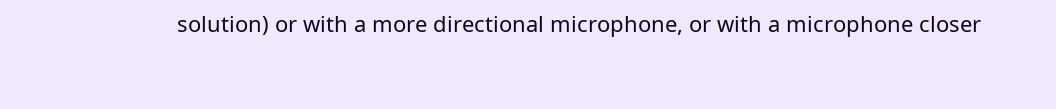solution) or with a more directional microphone, or with a microphone closer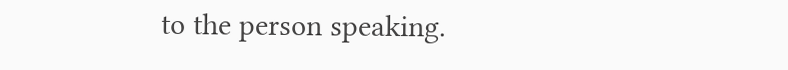to the person speaking.